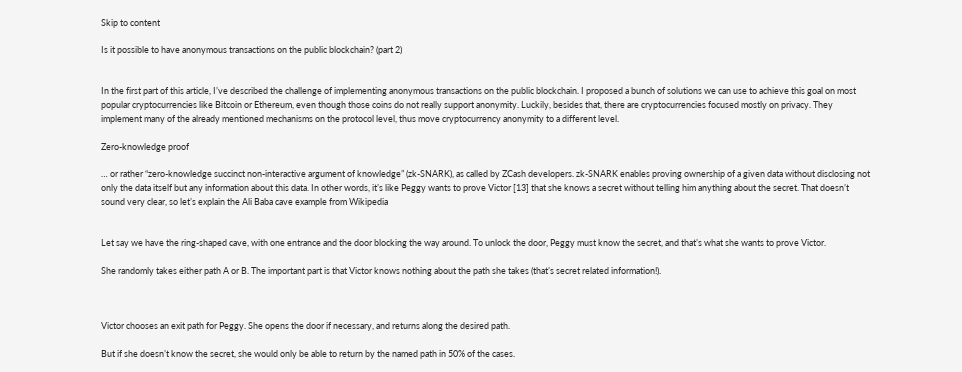Skip to content

Is it possible to have anonymous transactions on the public blockchain? (part 2)


In the first part of this article, I’ve described the challenge of implementing anonymous transactions on the public blockchain. I proposed a bunch of solutions we can use to achieve this goal on most popular cryptocurrencies like Bitcoin or Ethereum, even though those coins do not really support anonymity. Luckily, besides that, there are cryptocurrencies focused mostly on privacy. They implement many of the already mentioned mechanisms on the protocol level, thus move cryptocurrency anonymity to a different level.

Zero-knowledge proof

… or rather “zero-knowledge succinct non-interactive argument of knowledge” (zk-SNARK), as called by ZCash developers. zk-SNARK enables proving ownership of a given data without disclosing not only the data itself but any information about this data. In other words, it’s like Peggy wants to prove Victor [13] that she knows a secret without telling him anything about the secret. That doesn’t sound very clear, so let’s explain the Ali Baba cave example from Wikipedia


Let say we have the ring-shaped cave, with one entrance and the door blocking the way around. To unlock the door, Peggy must know the secret, and that’s what she wants to prove Victor.

She randomly takes either path A or B. The important part is that Victor knows nothing about the path she takes (that’s secret related information!).



Victor chooses an exit path for Peggy. She opens the door if necessary, and returns along the desired path.

But if she doesn’t know the secret, she would only be able to return by the named path in 50% of the cases.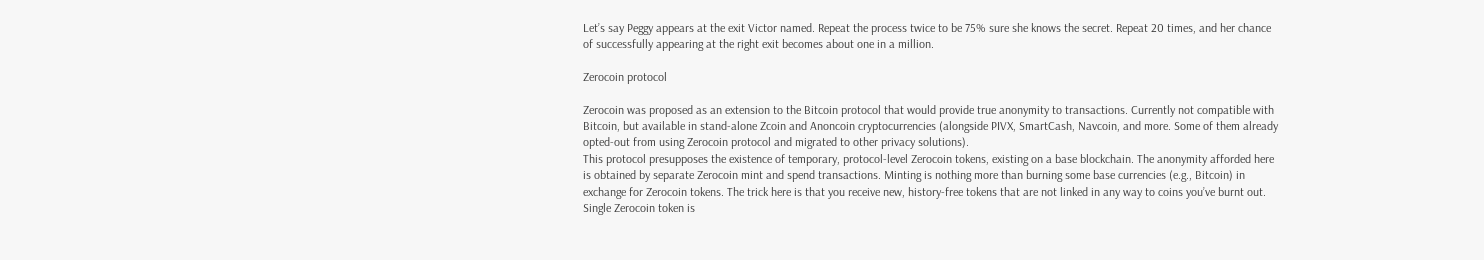Let’s say Peggy appears at the exit Victor named. Repeat the process twice to be 75% sure she knows the secret. Repeat 20 times, and her chance of successfully appearing at the right exit becomes about one in a million.

Zerocoin protocol

Zerocoin was proposed as an extension to the Bitcoin protocol that would provide true anonymity to transactions. Currently not compatible with Bitcoin, but available in stand-alone Zcoin and Anoncoin cryptocurrencies (alongside PIVX, SmartCash, Navcoin, and more. Some of them already opted-out from using Zerocoin protocol and migrated to other privacy solutions).
This protocol presupposes the existence of temporary, protocol-level Zerocoin tokens, existing on a base blockchain. The anonymity afforded here is obtained by separate Zerocoin mint and spend transactions. Minting is nothing more than burning some base currencies (e.g., Bitcoin) in exchange for Zerocoin tokens. The trick here is that you receive new, history-free tokens that are not linked in any way to coins you’ve burnt out. Single Zerocoin token is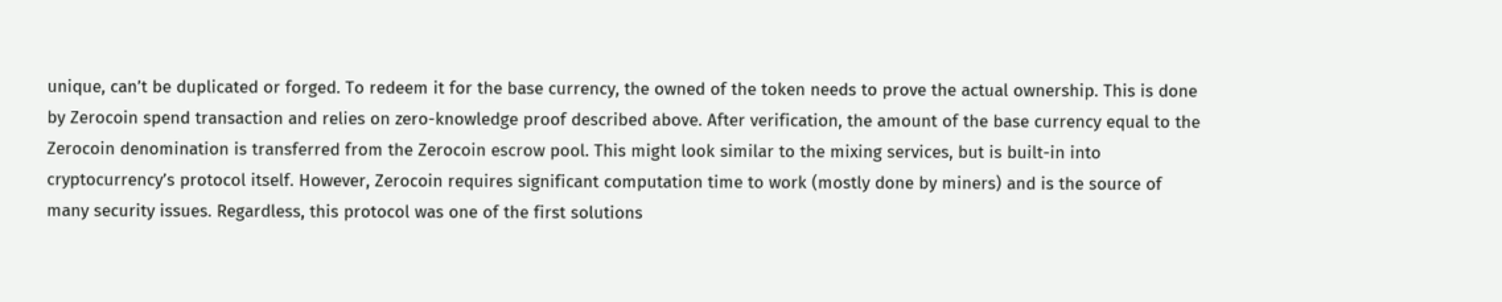unique, can’t be duplicated or forged. To redeem it for the base currency, the owned of the token needs to prove the actual ownership. This is done by Zerocoin spend transaction and relies on zero-knowledge proof described above. After verification, the amount of the base currency equal to the Zerocoin denomination is transferred from the Zerocoin escrow pool. This might look similar to the mixing services, but is built-in into cryptocurrency’s protocol itself. However, Zerocoin requires significant computation time to work (mostly done by miners) and is the source of many security issues. Regardless, this protocol was one of the first solutions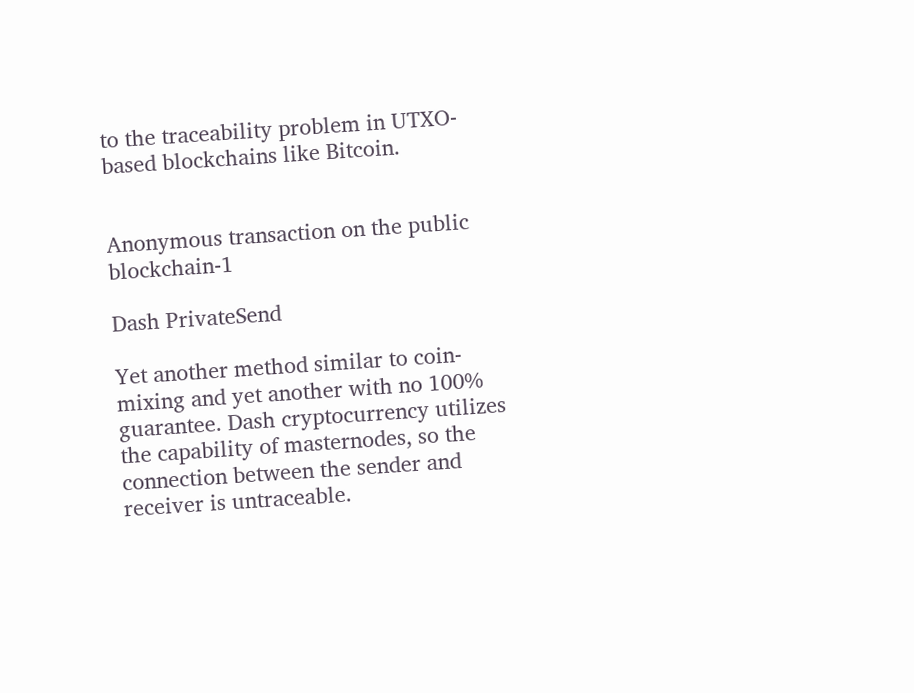to the traceability problem in UTXO-based blockchains like Bitcoin.


Anonymous transaction on the public blockchain-1

Dash PrivateSend

Yet another method similar to coin-mixing and yet another with no 100% guarantee. Dash cryptocurrency utilizes the capability of masternodes, so the connection between the sender and receiver is untraceable.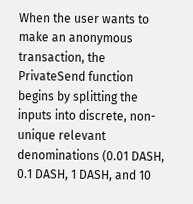When the user wants to make an anonymous transaction, the PrivateSend function begins by splitting the inputs into discrete, non-unique relevant denominations (0.01 DASH, 0.1 DASH, 1 DASH, and 10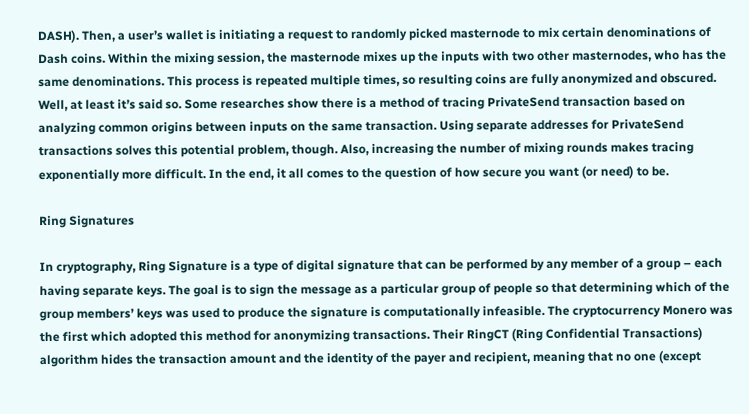DASH). Then, a user’s wallet is initiating a request to randomly picked masternode to mix certain denominations of Dash coins. Within the mixing session, the masternode mixes up the inputs with two other masternodes, who has the same denominations. This process is repeated multiple times, so resulting coins are fully anonymized and obscured. Well, at least it’s said so. Some researches show there is a method of tracing PrivateSend transaction based on analyzing common origins between inputs on the same transaction. Using separate addresses for PrivateSend transactions solves this potential problem, though. Also, increasing the number of mixing rounds makes tracing exponentially more difficult. In the end, it all comes to the question of how secure you want (or need) to be.

Ring Signatures

In cryptography, Ring Signature is a type of digital signature that can be performed by any member of a group – each having separate keys. The goal is to sign the message as a particular group of people so that determining which of the group members’ keys was used to produce the signature is computationally infeasible. The cryptocurrency Monero was the first which adopted this method for anonymizing transactions. Their RingCT (Ring Confidential Transactions) algorithm hides the transaction amount and the identity of the payer and recipient, meaning that no one (except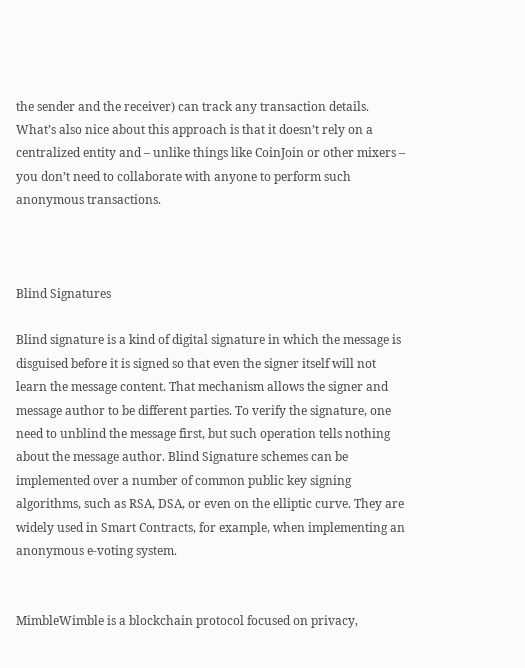the sender and the receiver) can track any transaction details. What’s also nice about this approach is that it doesn’t rely on a centralized entity and – unlike things like CoinJoin or other mixers – you don’t need to collaborate with anyone to perform such anonymous transactions.



Blind Signatures

Blind signature is a kind of digital signature in which the message is disguised before it is signed so that even the signer itself will not learn the message content. That mechanism allows the signer and message author to be different parties. To verify the signature, one need to unblind the message first, but such operation tells nothing about the message author. Blind Signature schemes can be implemented over a number of common public key signing algorithms, such as RSA, DSA, or even on the elliptic curve. They are widely used in Smart Contracts, for example, when implementing an anonymous e-voting system.


MimbleWimble is a blockchain protocol focused on privacy,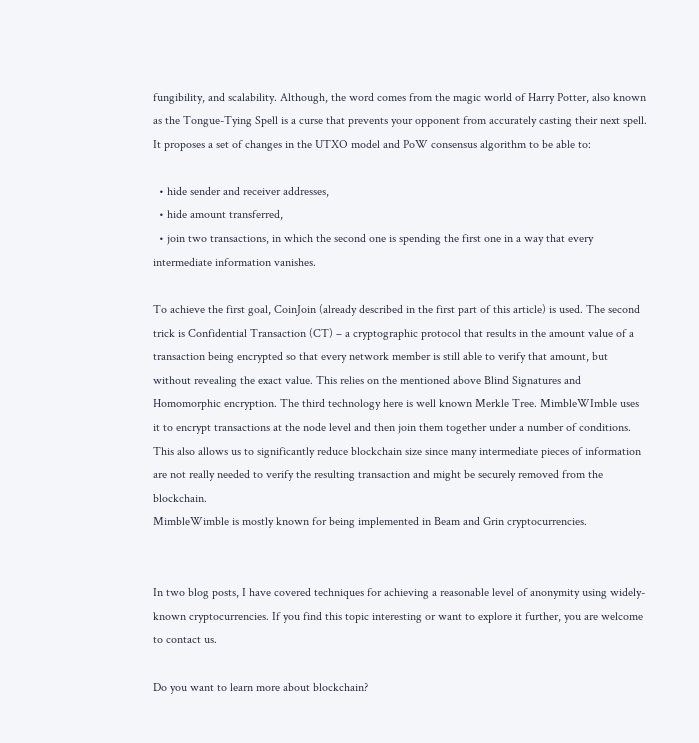fungibility, and scalability. Although, the word comes from the magic world of Harry Potter, also known as the Tongue-Tying Spell is a curse that prevents your opponent from accurately casting their next spell.
It proposes a set of changes in the UTXO model and PoW consensus algorithm to be able to:

  • hide sender and receiver addresses,
  • hide amount transferred,
  • join two transactions, in which the second one is spending the first one in a way that every intermediate information vanishes.

To achieve the first goal, CoinJoin (already described in the first part of this article) is used. The second trick is Confidential Transaction (CT) – a cryptographic protocol that results in the amount value of a transaction being encrypted so that every network member is still able to verify that amount, but without revealing the exact value. This relies on the mentioned above Blind Signatures and Homomorphic encryption. The third technology here is well known Merkle Tree. MimbleWImble uses it to encrypt transactions at the node level and then join them together under a number of conditions. This also allows us to significantly reduce blockchain size since many intermediate pieces of information are not really needed to verify the resulting transaction and might be securely removed from the blockchain.
MimbleWimble is mostly known for being implemented in Beam and Grin cryptocurrencies.


In two blog posts, I have covered techniques for achieving a reasonable level of anonymity using widely-known cryptocurrencies. If you find this topic interesting or want to explore it further, you are welcome to contact us.

Do you want to learn more about blockchain?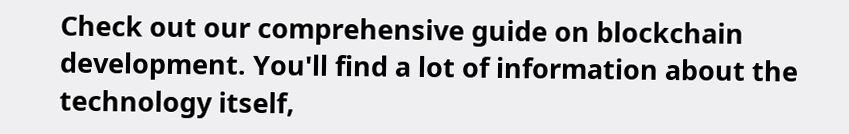Check out our comprehensive guide on blockchain development. You'll find a lot of information about the technology itself,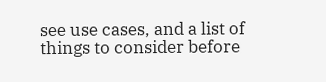see use cases, and a list of things to consider before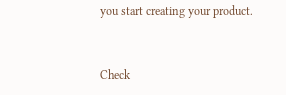you start creating your product.



Check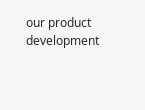our product development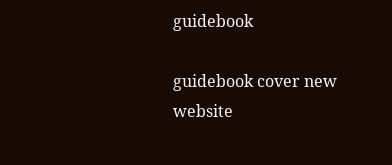guidebook

guidebook cover new website